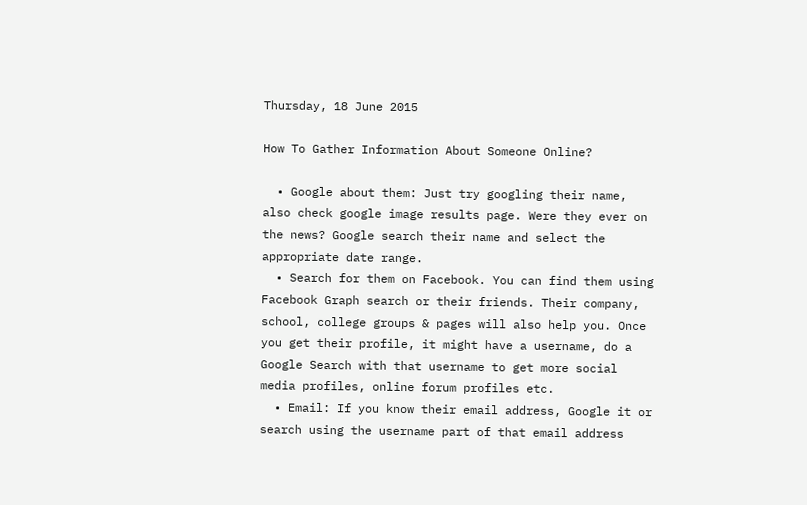Thursday, 18 June 2015

How To Gather Information About Someone Online?

  • Google about them: Just try googling their name, also check google image results page. Were they ever on the news? Google search their name and select the appropriate date range.
  • Search for them on Facebook. You can find them using Facebook Graph search or their friends. Their company, school, college groups & pages will also help you. Once you get their profile, it might have a username, do a Google Search with that username to get more social media profiles, online forum profiles etc.
  • Email: If you know their email address, Google it or search using the username part of that email address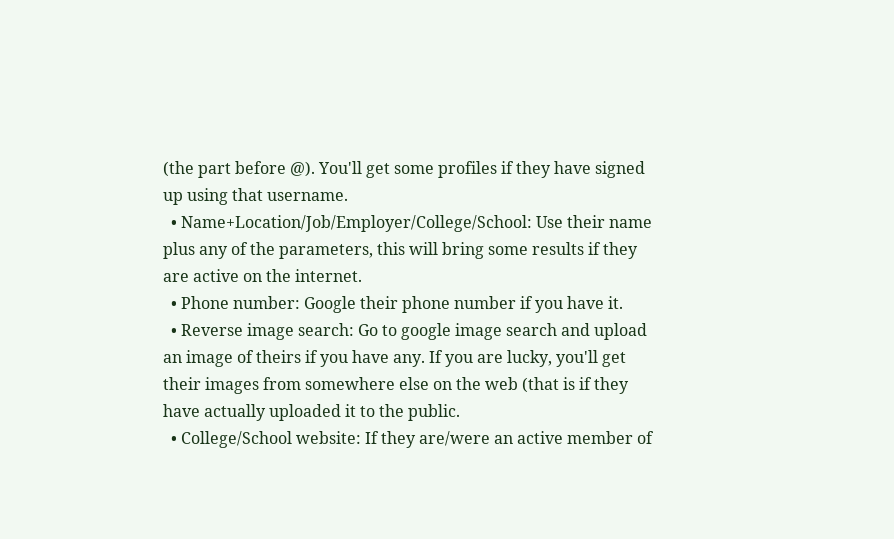(the part before @). You'll get some profiles if they have signed up using that username.
  • Name+Location/Job/Employer/College/School: Use their name plus any of the parameters, this will bring some results if they are active on the internet.
  • Phone number: Google their phone number if you have it.
  • Reverse image search: Go to google image search and upload an image of theirs if you have any. If you are lucky, you'll get their images from somewhere else on the web (that is if they have actually uploaded it to the public.
  • College/School website: If they are/were an active member of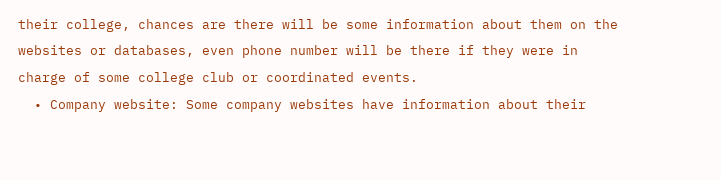their college, chances are there will be some information about them on the websites or databases, even phone number will be there if they were in charge of some college club or coordinated events.
  • Company website: Some company websites have information about their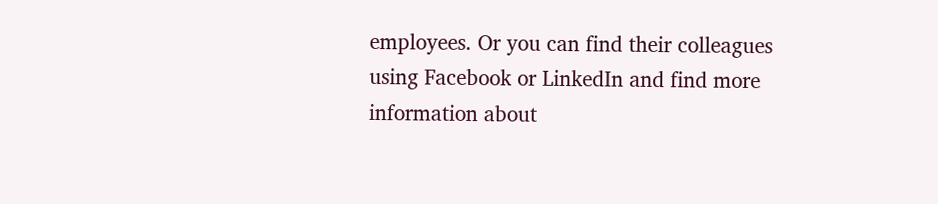employees. Or you can find their colleagues using Facebook or LinkedIn and find more information about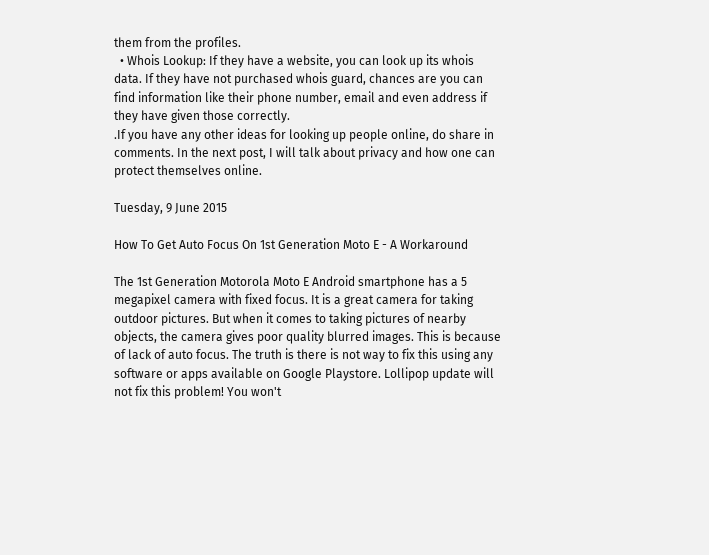them from the profiles.
  • Whois Lookup: If they have a website, you can look up its whois data. If they have not purchased whois guard, chances are you can find information like their phone number, email and even address if they have given those correctly.
.If you have any other ideas for looking up people online, do share in comments. In the next post, I will talk about privacy and how one can protect themselves online.

Tuesday, 9 June 2015

How To Get Auto Focus On 1st Generation Moto E - A Workaround

The 1st Generation Motorola Moto E Android smartphone has a 5 megapixel camera with fixed focus. It is a great camera for taking outdoor pictures. But when it comes to taking pictures of nearby objects, the camera gives poor quality blurred images. This is because of lack of auto focus. The truth is there is not way to fix this using any software or apps available on Google Playstore. Lollipop update will not fix this problem! You won't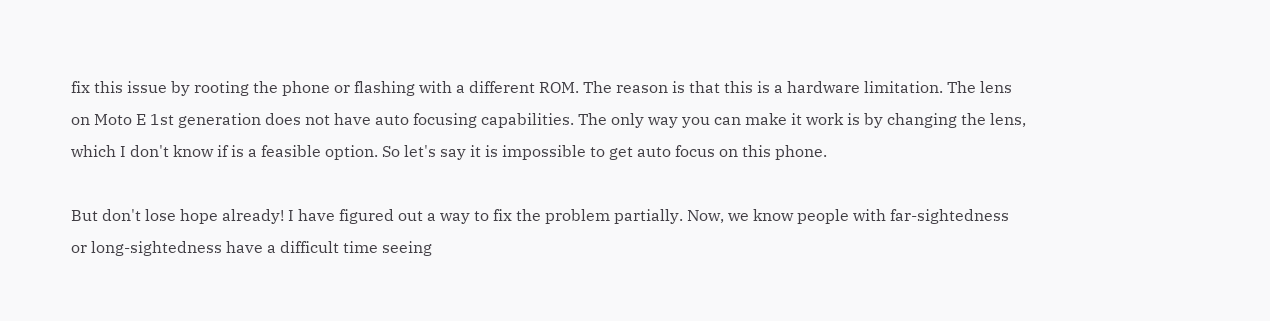fix this issue by rooting the phone or flashing with a different ROM. The reason is that this is a hardware limitation. The lens on Moto E 1st generation does not have auto focusing capabilities. The only way you can make it work is by changing the lens, which I don't know if is a feasible option. So let's say it is impossible to get auto focus on this phone.

But don't lose hope already! I have figured out a way to fix the problem partially. Now, we know people with far-sightedness or long-sightedness have a difficult time seeing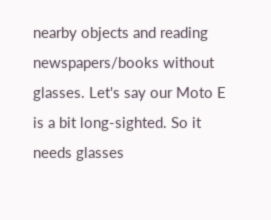nearby objects and reading newspapers/books without glasses. Let's say our Moto E is a bit long-sighted. So it needs glasses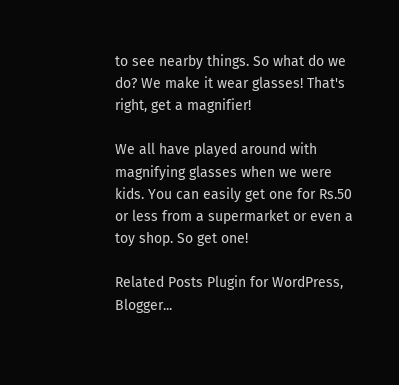to see nearby things. So what do we do? We make it wear glasses! That's right, get a magnifier!

We all have played around with magnifying glasses when we were kids. You can easily get one for Rs.50 or less from a supermarket or even a toy shop. So get one!

Related Posts Plugin for WordPress, Blogger...